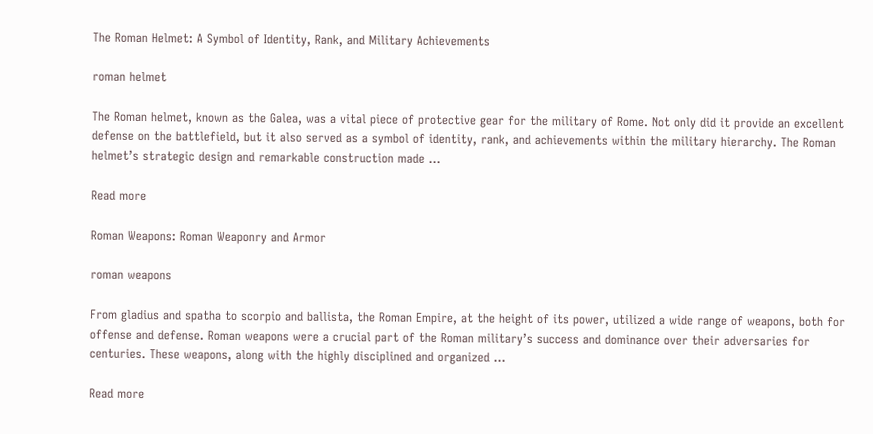The Roman Helmet: A Symbol of Identity, Rank, and Military Achievements

roman helmet

The Roman helmet, known as the Galea, was a vital piece of protective gear for the military of Rome. Not only did it provide an excellent defense on the battlefield, but it also served as a symbol of identity, rank, and achievements within the military hierarchy. The Roman helmet’s strategic design and remarkable construction made …

Read more

Roman Weapons: Roman Weaponry and Armor

roman weapons

From gladius and spatha to scorpio and ballista, the Roman Empire, at the height of its power, utilized a wide range of weapons, both for offense and defense. Roman weapons were a crucial part of the Roman military’s success and dominance over their adversaries for centuries. These weapons, along with the highly disciplined and organized …

Read more